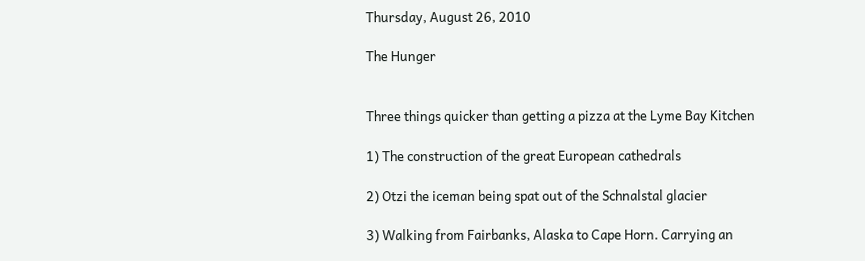Thursday, August 26, 2010

The Hunger


Three things quicker than getting a pizza at the Lyme Bay Kitchen

1) The construction of the great European cathedrals

2) Otzi the iceman being spat out of the Schnalstal glacier

3) Walking from Fairbanks, Alaska to Cape Horn. Carrying an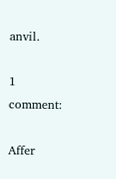anvil.

1 comment:

Affer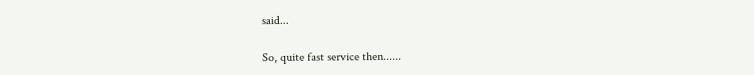said...

So, quite fast service then......